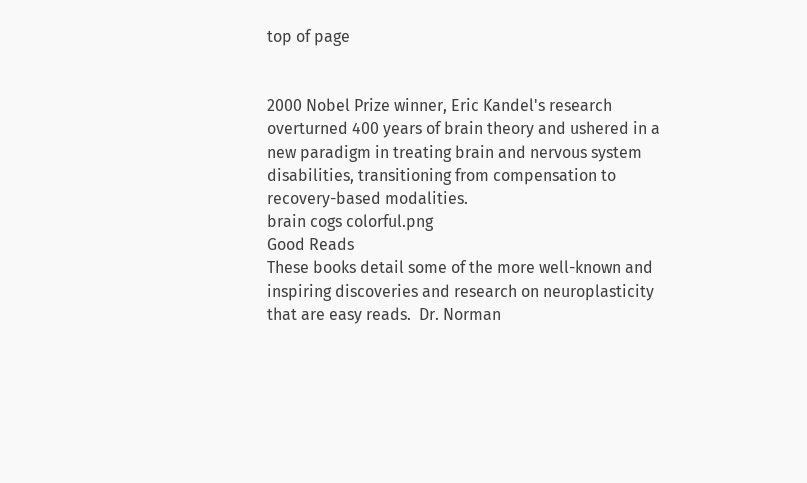top of page


2000 Nobel Prize winner, Eric Kandel's research overturned 400 years of brain theory and ushered in a new paradigm in treating brain and nervous system disabilities, transitioning from compensation to recovery-based modalities.
brain cogs colorful.png
Good Reads
These books detail some of the more well-known and inspiring discoveries and research on neuroplasticity that are easy reads.  Dr. Norman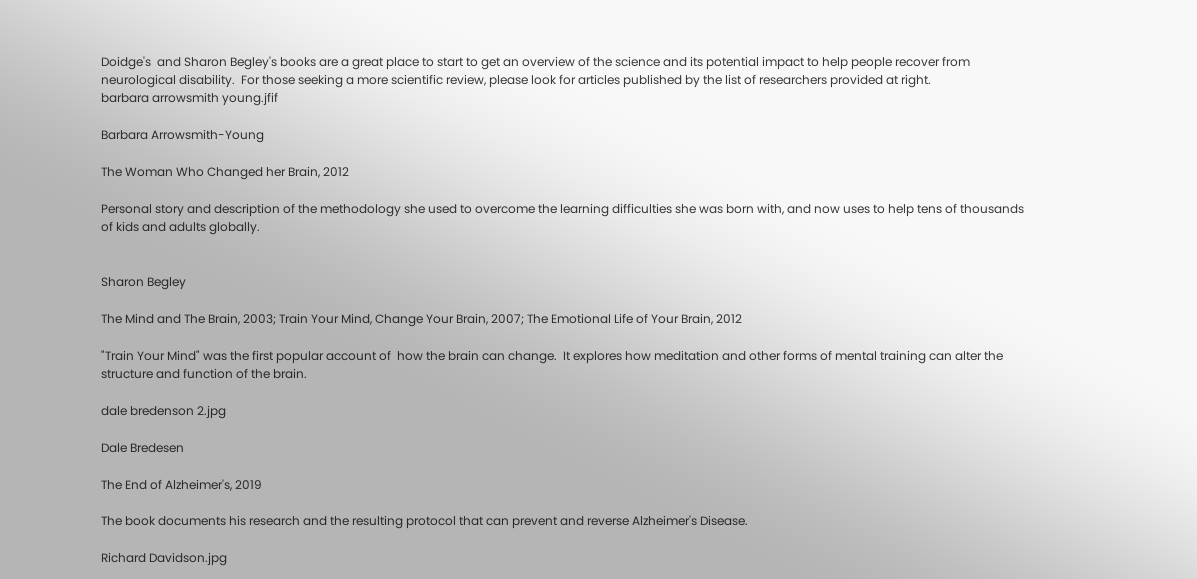Doidge's  and Sharon Begley's books are a great place to start to get an overview of the science and its potential impact to help people recover from neurological disability.  For those seeking a more scientific review, please look for articles published by the list of researchers provided at right.
barbara arrowsmith young.jfif

Barbara Arrowsmith-Young

The Woman Who Changed her Brain, 2012

Personal story and description of the methodology she used to overcome the learning difficulties she was born with, and now uses to help tens of thousands of kids and adults globally.


Sharon Begley

The Mind and The Brain, 2003; Train Your Mind, Change Your Brain, 2007; The Emotional Life of Your Brain, 2012

"Train Your Mind" was the first popular account of  how the brain can change.  It explores how meditation and other forms of mental training can alter the structure and function of the brain.

dale bredenson 2.jpg

Dale Bredesen

The End of Alzheimer's, 2019

The book documents his research and the resulting protocol that can prevent and reverse Alzheimer's Disease.

Richard Davidson.jpg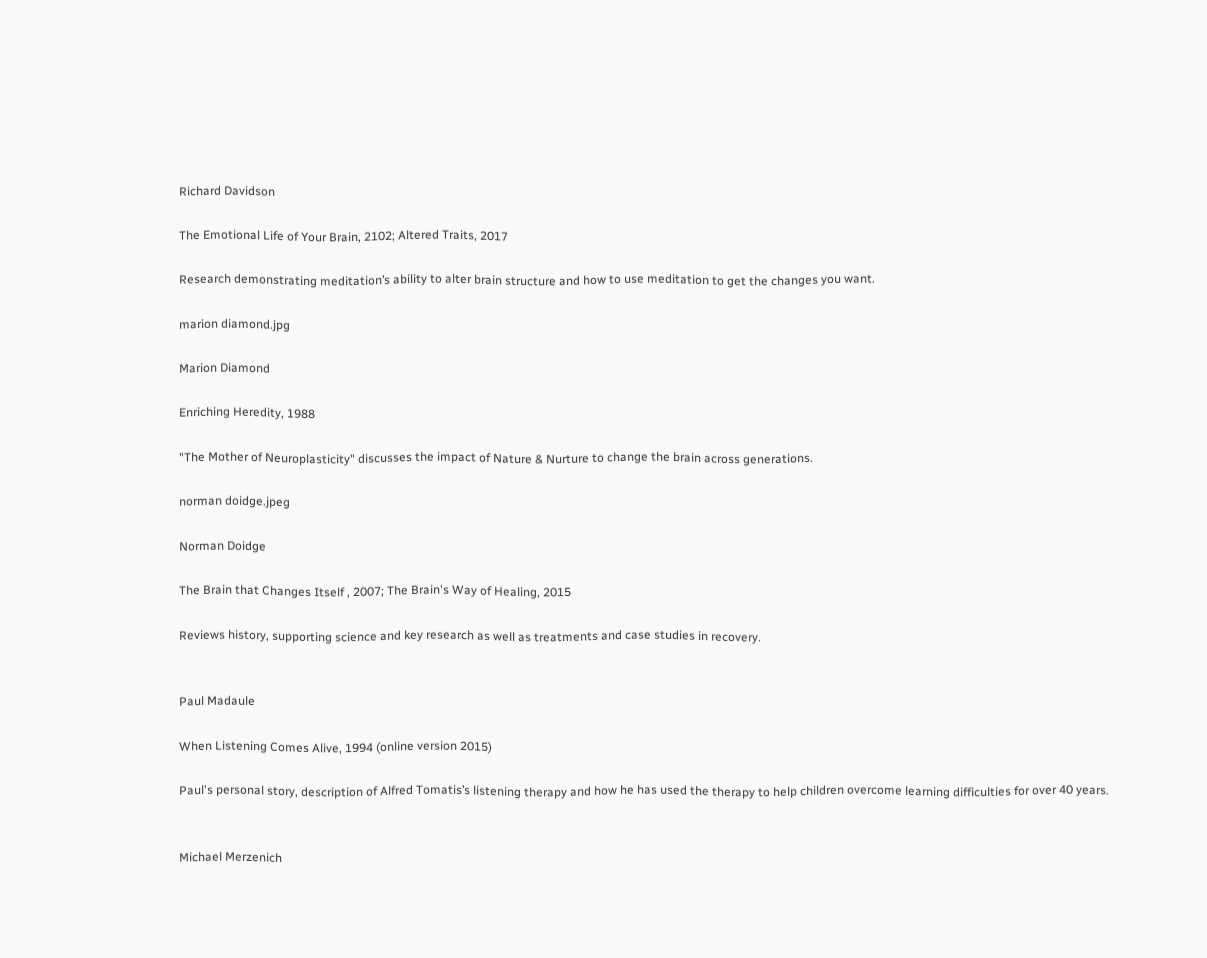Richard Davidson

The Emotional Life of Your Brain, 2102; Altered Traits, 2017

Research demonstrating meditation’s ability to alter brain structure and how to use meditation to get the changes you want.

marion diamond.jpg

Marion Diamond

Enriching Heredity, 1988

"The Mother of Neuroplasticity" discusses the impact of Nature & Nurture to change the brain across generations.

norman doidge.jpeg

Norman Doidge

The Brain that Changes Itself , 2007; The Brain's Way of Healing, 2015

Reviews history, supporting science and key research as well as treatments and case studies in recovery.


Paul Madaule

When Listening Comes Alive, 1994 (online version 2015)

Paul's personal story, description of Alfred Tomatis’s listening therapy and how he has used the therapy to help children overcome learning difficulties for over 40 years.


Michael Merzenich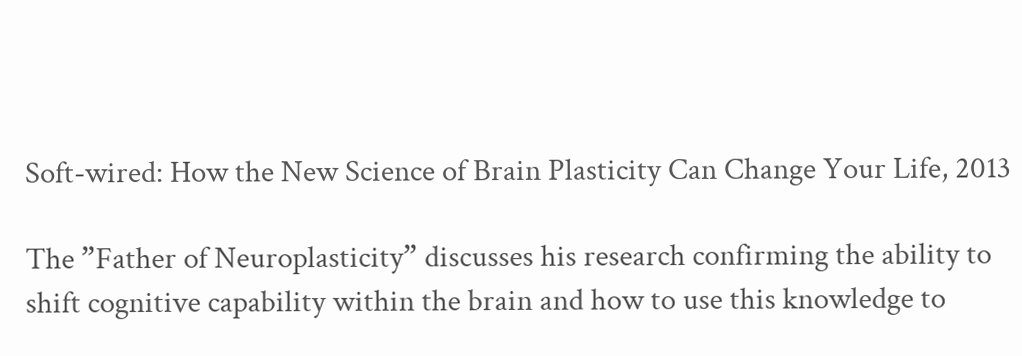Soft-wired: How the New Science of Brain Plasticity Can Change Your Life, 2013

The ”Father of Neuroplasticity” discusses his research confirming the ability to shift cognitive capability within the brain and how to use this knowledge to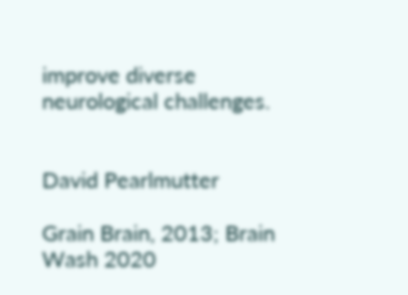improve diverse neurological challenges.


David Pearlmutter

Grain Brain, 2013; Brain Wash 2020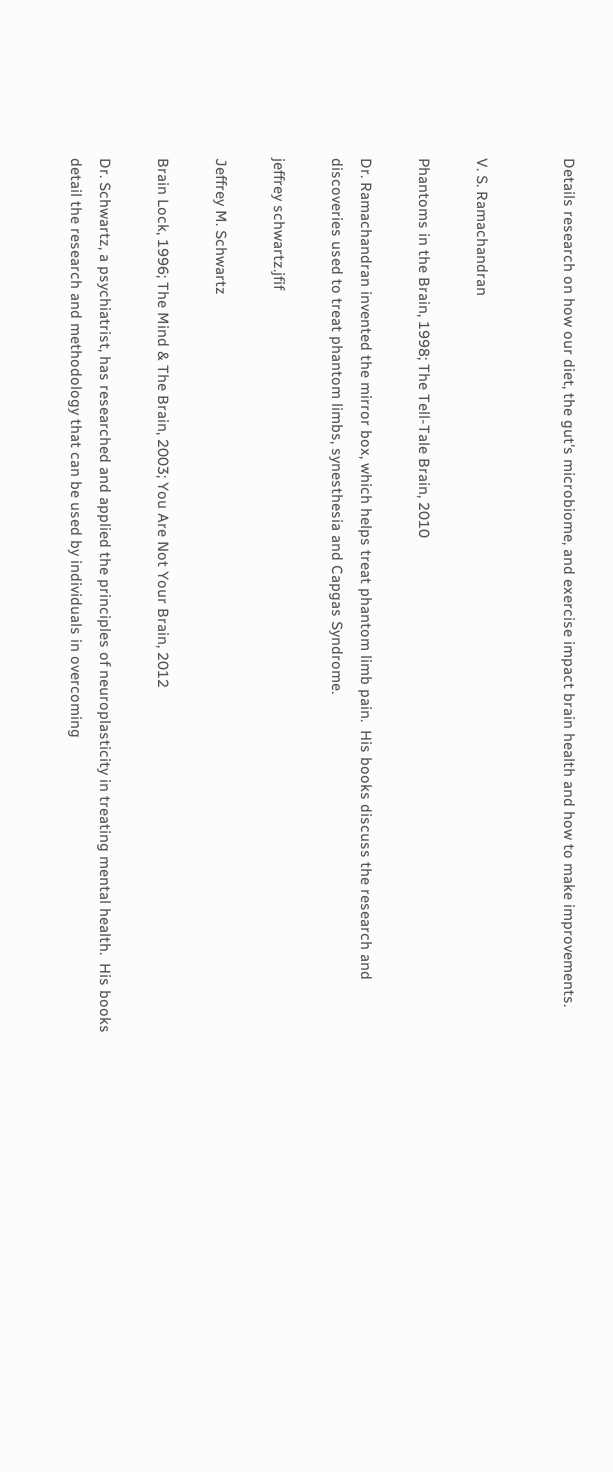Details research on how our diet, the gut's microbiome, and exercise impact brain health and how to make improvements.


V. S. Ramachandran

Phantoms in the Brain, 1998; The Tell-Tale Brain, 2010

Dr. Ramachandran invented the mirror box, which helps treat phantom limb pain.  His books discuss the research and discoveries used to treat phantom limbs, synesthesia and Capgas Syndrome.

jeffrey schwartz.jfif

Jeffrey M. Schwartz

Brain Lock, 1996; The Mind & The Brain, 2003; You Are Not Your Brain, 2012

Dr. Schwartz, a psychiatrist, has researched and applied the principles of neuroplasticity in treating mental health.  His books detail the research and methodology that can be used by individuals in overcoming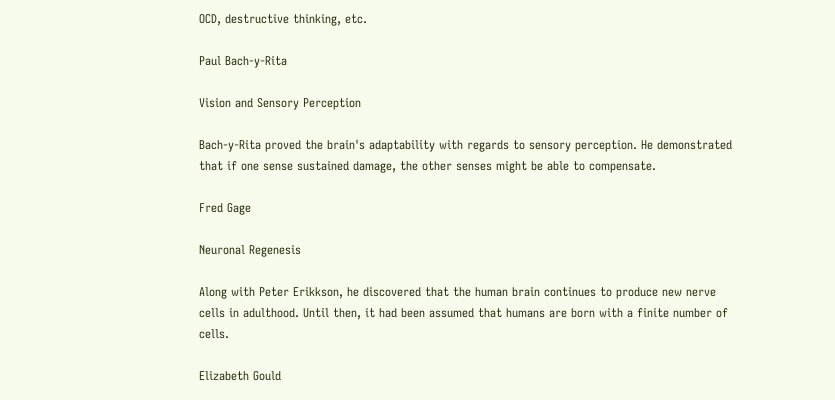OCD, destructive thinking, etc.

Paul Bach-y-Rita

Vision and Sensory Perception

Bach-y-Rita proved the brain's adaptability with regards to sensory perception. He demonstrated that if one sense sustained damage, the other senses might be able to compensate.

Fred Gage

Neuronal Regenesis

Along with Peter Erikkson, he discovered that the human brain continues to produce new nerve cells in adulthood. Until then, it had been assumed that humans are born with a finite number of cells.

Elizabeth Gould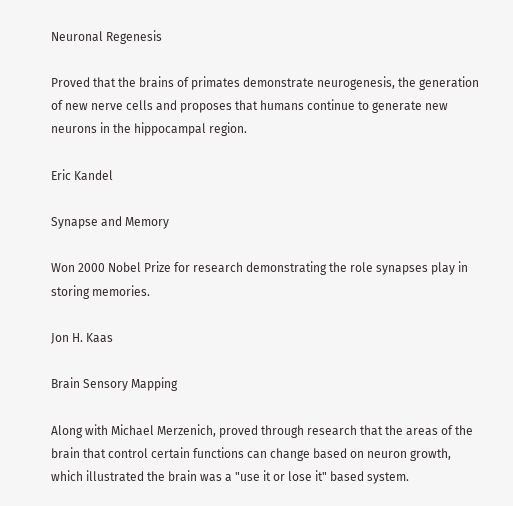Neuronal Regenesis

Proved that the brains of primates demonstrate neurogenesis, the generation of new nerve cells and proposes that humans continue to generate new neurons in the hippocampal region.

Eric Kandel

Synapse and Memory

Won 2000 Nobel Prize for research demonstrating the role synapses play in storing memories.

Jon H. Kaas

Brain Sensory Mapping

Along with Michael Merzenich, proved through research that the areas of the brain that control certain functions can change based on neuron growth, which illustrated the brain was a "use it or lose it" based system.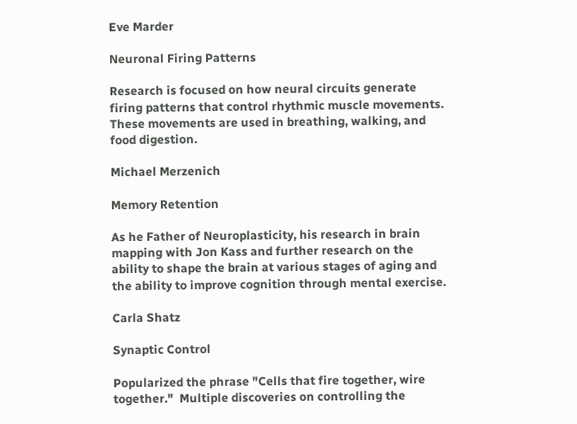Eve Marder

Neuronal Firing Patterns

Research is focused on how neural circuits generate firing patterns that control rhythmic muscle movements. These movements are used in breathing, walking, and food digestion.

Michael Merzenich

Memory Retention

As he Father of Neuroplasticity, his research in brain mapping with Jon Kass and further research on the ability to shape the brain at various stages of aging and the ability to improve cognition through mental exercise.

Carla Shatz

Synaptic Control

Popularized the phrase "Cells that fire together, wire together."  Multiple discoveries on controlling the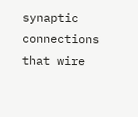synaptic connections that wire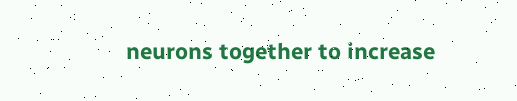neurons together to increase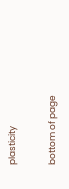plasticity

bottom of page